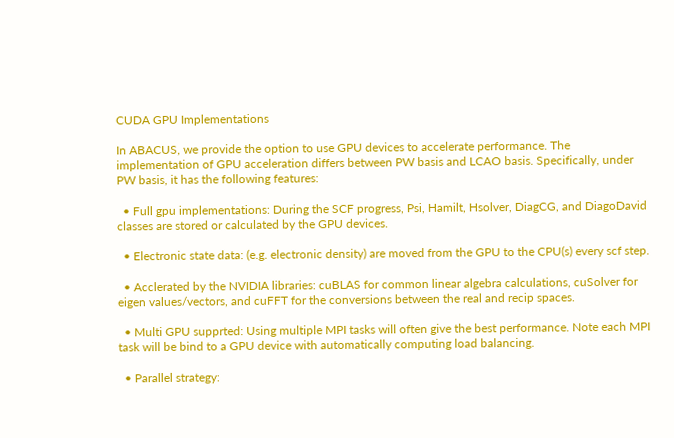CUDA GPU Implementations

In ABACUS, we provide the option to use GPU devices to accelerate performance. The implementation of GPU acceleration differs between PW basis and LCAO basis. Specifically, under PW basis, it has the following features:

  • Full gpu implementations: During the SCF progress, Psi, Hamilt, Hsolver, DiagCG, and DiagoDavid classes are stored or calculated by the GPU devices.

  • Electronic state data: (e.g. electronic density) are moved from the GPU to the CPU(s) every scf step.

  • Acclerated by the NVIDIA libraries: cuBLAS for common linear algebra calculations, cuSolver for eigen values/vectors, and cuFFT for the conversions between the real and recip spaces.

  • Multi GPU supprted: Using multiple MPI tasks will often give the best performance. Note each MPI task will be bind to a GPU device with automatically computing load balancing.

  • Parallel strategy: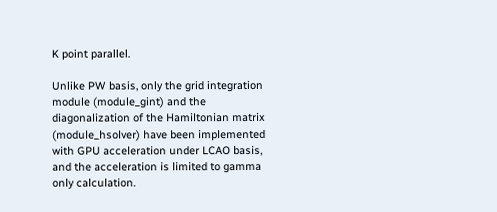K point parallel.

Unlike PW basis, only the grid integration module (module_gint) and the diagonalization of the Hamiltonian matrix (module_hsolver) have been implemented with GPU acceleration under LCAO basis, and the acceleration is limited to gamma only calculation.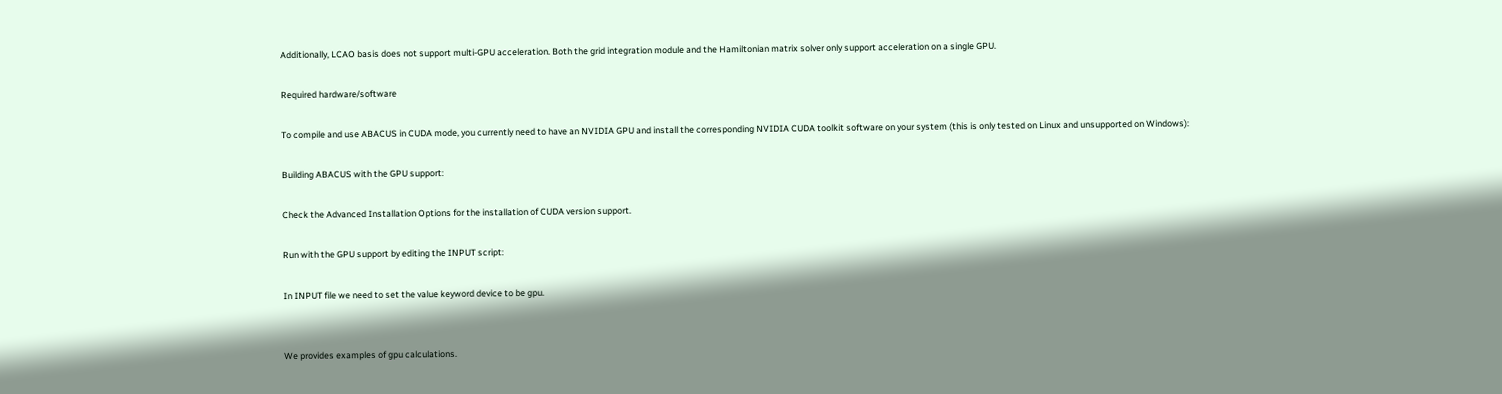Additionally, LCAO basis does not support multi-GPU acceleration. Both the grid integration module and the Hamiltonian matrix solver only support acceleration on a single GPU.

Required hardware/software

To compile and use ABACUS in CUDA mode, you currently need to have an NVIDIA GPU and install the corresponding NVIDIA CUDA toolkit software on your system (this is only tested on Linux and unsupported on Windows):

Building ABACUS with the GPU support:

Check the Advanced Installation Options for the installation of CUDA version support.

Run with the GPU support by editing the INPUT script:

In INPUT file we need to set the value keyword device to be gpu.


We provides examples of gpu calculations.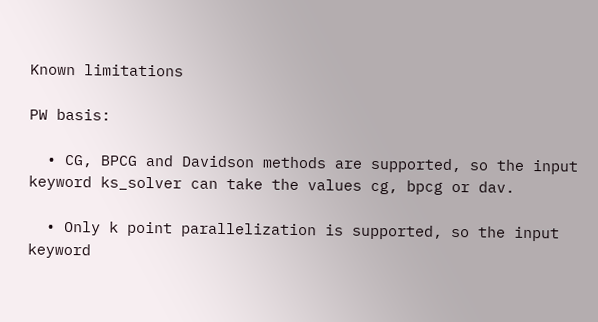Known limitations

PW basis:

  • CG, BPCG and Davidson methods are supported, so the input keyword ks_solver can take the values cg, bpcg or dav.

  • Only k point parallelization is supported, so the input keyword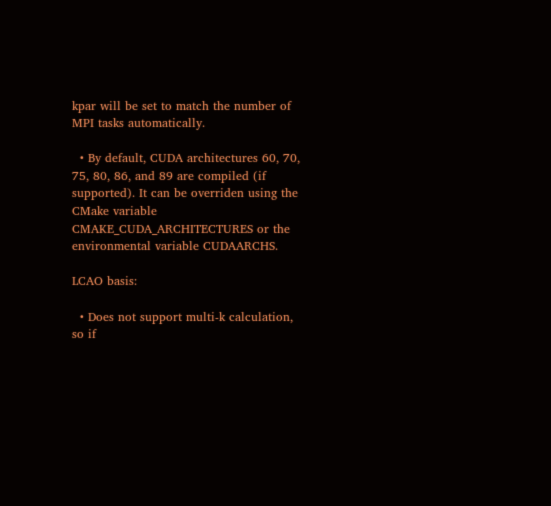kpar will be set to match the number of MPI tasks automatically.

  • By default, CUDA architectures 60, 70, 75, 80, 86, and 89 are compiled (if supported). It can be overriden using the CMake variable CMAKE_CUDA_ARCHITECTURES or the environmental variable CUDAARCHS.

LCAO basis:

  • Does not support multi-k calculation, so if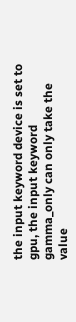the input keyword device is set to gpu, the input keyword gamma_only can only take the value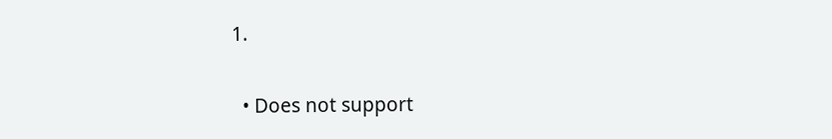1.

  • Does not support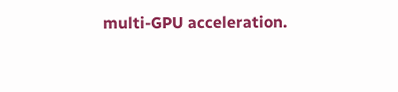multi-GPU acceleration.